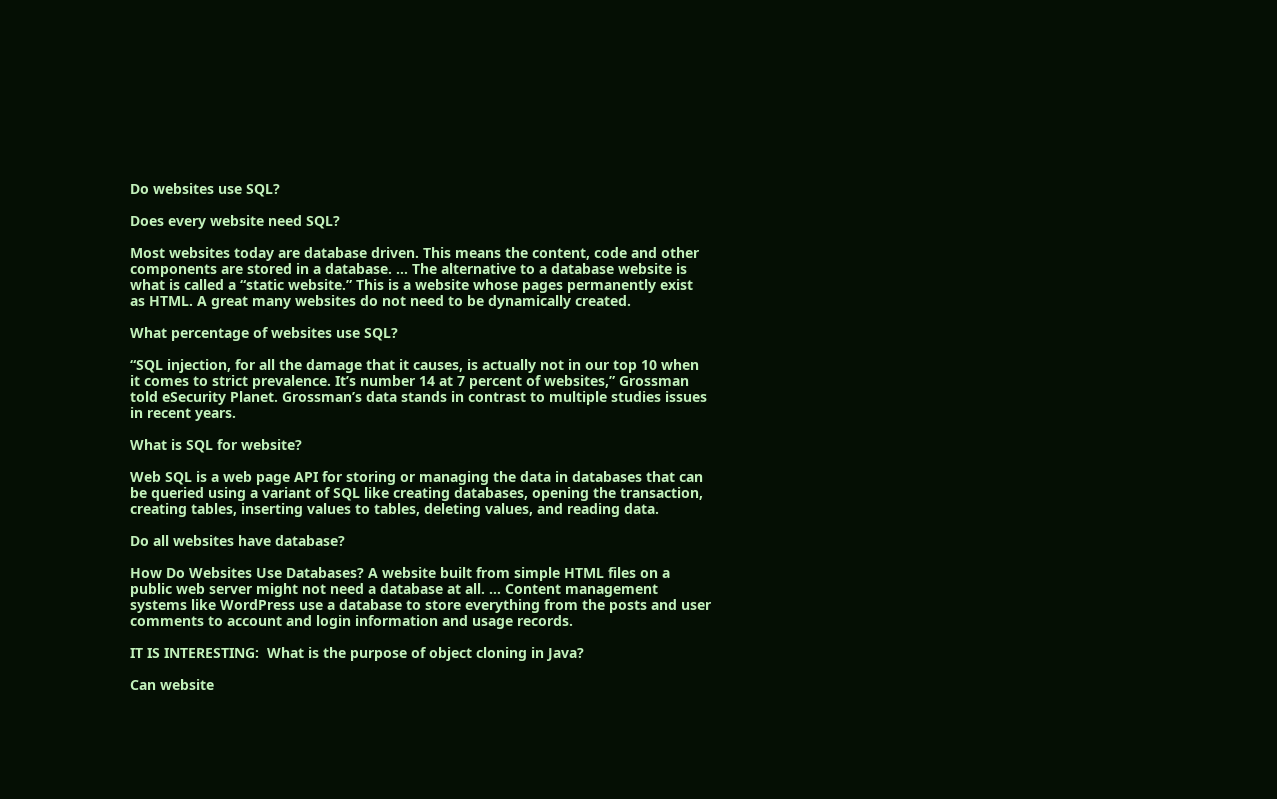Do websites use SQL?

Does every website need SQL?

Most websites today are database driven. This means the content, code and other components are stored in a database. … The alternative to a database website is what is called a “static website.” This is a website whose pages permanently exist as HTML. A great many websites do not need to be dynamically created.

What percentage of websites use SQL?

“SQL injection, for all the damage that it causes, is actually not in our top 10 when it comes to strict prevalence. It’s number 14 at 7 percent of websites,” Grossman told eSecurity Planet. Grossman’s data stands in contrast to multiple studies issues in recent years.

What is SQL for website?

Web SQL is a web page API for storing or managing the data in databases that can be queried using a variant of SQL like creating databases, opening the transaction, creating tables, inserting values to tables, deleting values, and reading data.

Do all websites have database?

How Do Websites Use Databases? A website built from simple HTML files on a public web server might not need a database at all. … Content management systems like WordPress use a database to store everything from the posts and user comments to account and login information and usage records.

IT IS INTERESTING:  What is the purpose of object cloning in Java?

Can website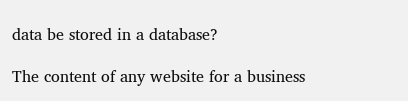data be stored in a database?

The content of any website for a business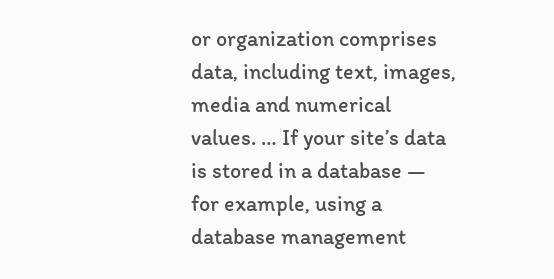or organization comprises data, including text, images, media and numerical values. … If your site’s data is stored in a database — for example, using a database management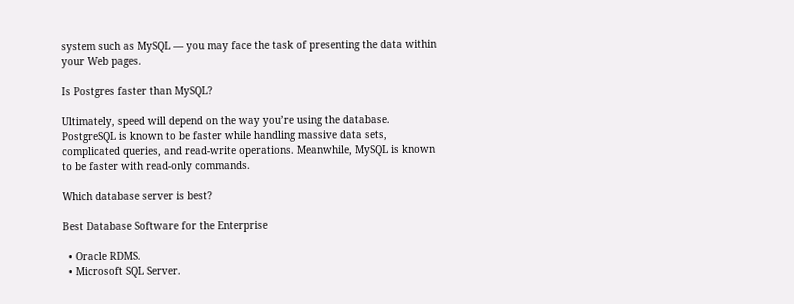system such as MySQL — you may face the task of presenting the data within your Web pages.

Is Postgres faster than MySQL?

Ultimately, speed will depend on the way you’re using the database. PostgreSQL is known to be faster while handling massive data sets, complicated queries, and read-write operations. Meanwhile, MySQL is known to be faster with read-only commands.

Which database server is best?

Best Database Software for the Enterprise

  • Oracle RDMS.
  • Microsoft SQL Server.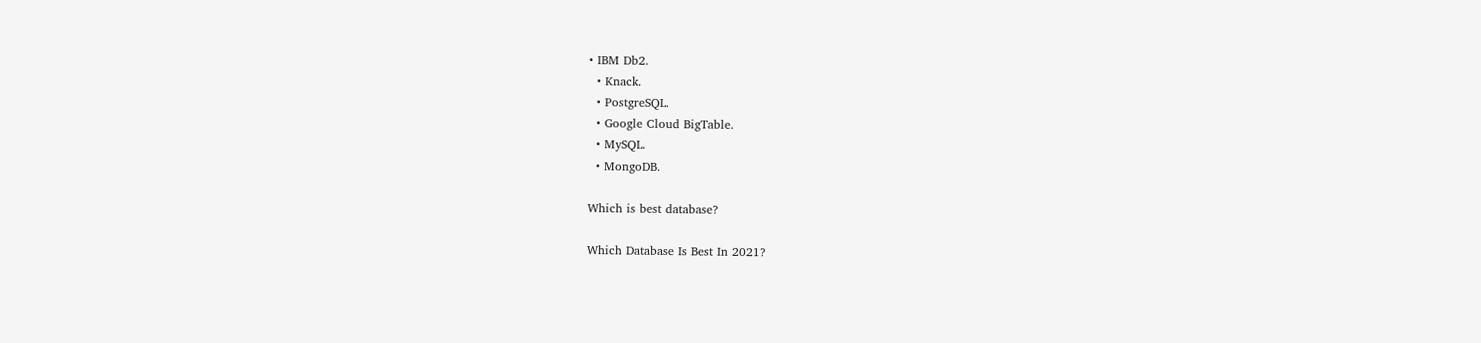• IBM Db2.
  • Knack.
  • PostgreSQL.
  • Google Cloud BigTable.
  • MySQL.
  • MongoDB.

Which is best database?

Which Database Is Best In 2021?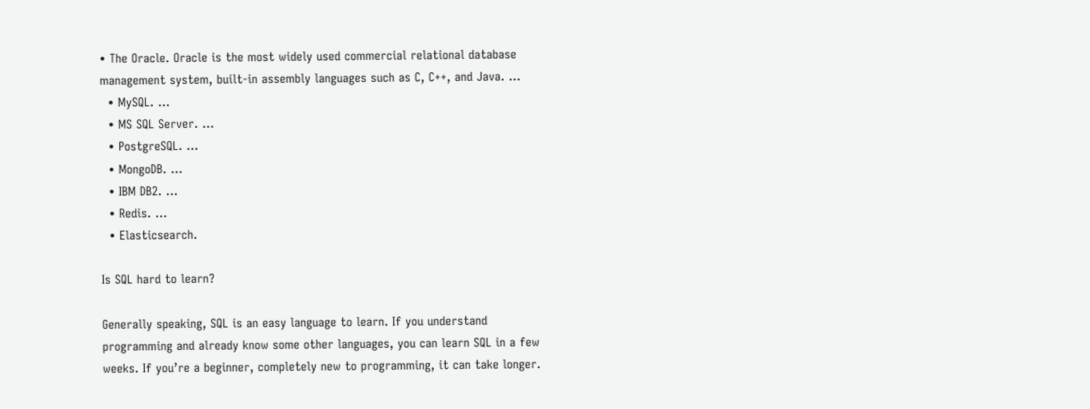• The Oracle. Oracle is the most widely used commercial relational database management system, built-in assembly languages such as C, C++, and Java. …
  • MySQL. …
  • MS SQL Server. …
  • PostgreSQL. …
  • MongoDB. …
  • IBM DB2. …
  • Redis. …
  • Elasticsearch.

Is SQL hard to learn?

Generally speaking, SQL is an easy language to learn. If you understand programming and already know some other languages, you can learn SQL in a few weeks. If you’re a beginner, completely new to programming, it can take longer.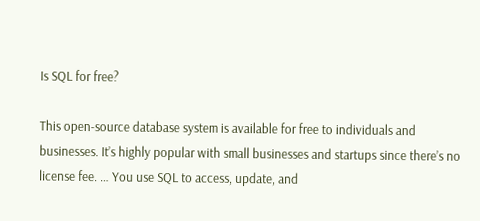Is SQL for free?

This open-source database system is available for free to individuals and businesses. It’s highly popular with small businesses and startups since there’s no license fee. … You use SQL to access, update, and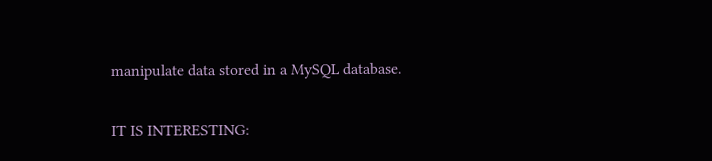manipulate data stored in a MySQL database.

IT IS INTERESTING: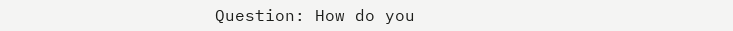Question: How do you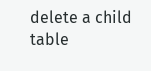delete a child table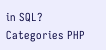in SQL?
Categories PHP